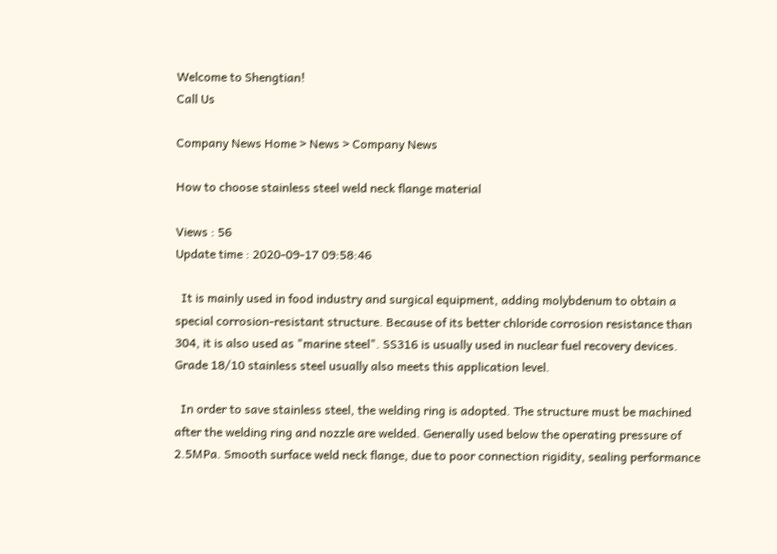Welcome to Shengtian!
Call Us

Company News Home > News > Company News

How to choose stainless steel weld neck flange material

Views : 56
Update time : 2020-09-17 09:58:46

  It is mainly used in food industry and surgical equipment, adding molybdenum to obtain a special corrosion-resistant structure. Because of its better chloride corrosion resistance than 304, it is also used as "marine steel". SS316 is usually used in nuclear fuel recovery devices. Grade 18/10 stainless steel usually also meets this application level.

  In order to save stainless steel, the welding ring is adopted. The structure must be machined after the welding ring and nozzle are welded. Generally used below the operating pressure of 2.5MPa. Smooth surface weld neck flange, due to poor connection rigidity, sealing performance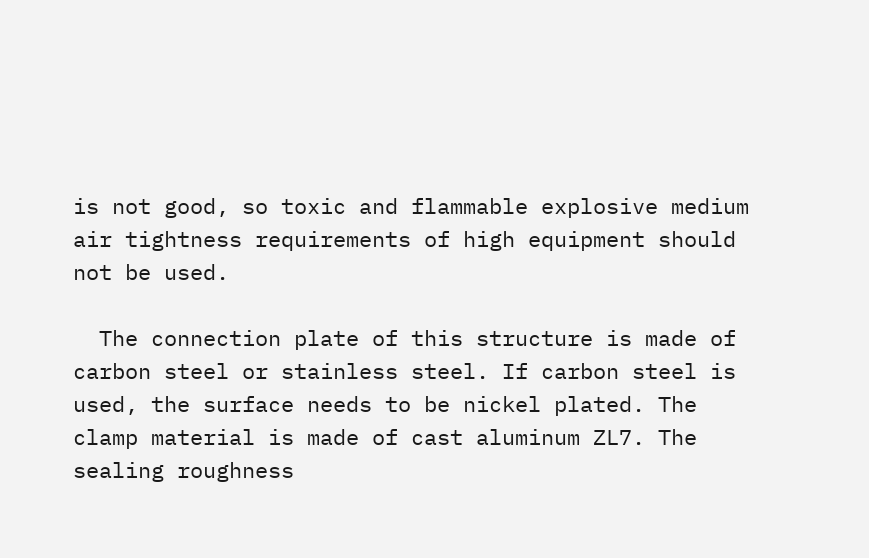is not good, so toxic and flammable explosive medium air tightness requirements of high equipment should not be used.

  The connection plate of this structure is made of carbon steel or stainless steel. If carbon steel is used, the surface needs to be nickel plated. The clamp material is made of cast aluminum ZL7. The sealing roughness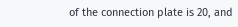of the connection plate is 20, and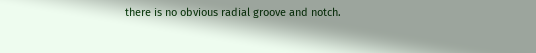there is no obvious radial groove and notch.